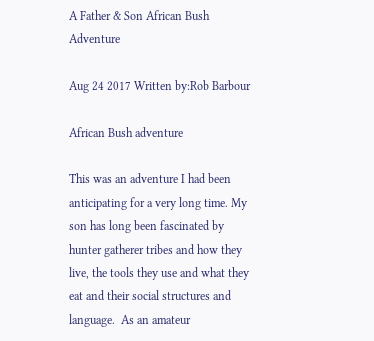A Father & Son African Bush Adventure

Aug 24 2017 Written by:Rob Barbour

African Bush adventure

This was an adventure I had been anticipating for a very long time. My son has long been fascinated by hunter gatherer tribes and how they live, the tools they use and what they eat and their social structures and language.  As an amateur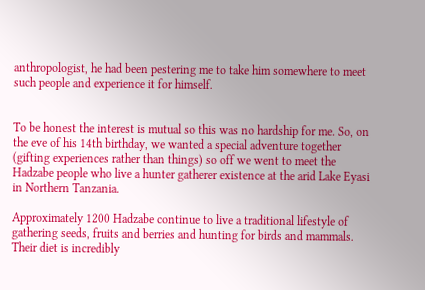anthropologist, he had been pestering me to take him somewhere to meet such people and experience it for himself.


To be honest the interest is mutual so this was no hardship for me. So, on the eve of his 14th birthday, we wanted a special adventure together (gifting experiences rather than things) so off we went to meet the Hadzabe people who live a hunter gatherer existence at the arid Lake Eyasi in Northern Tanzania.

Approximately 1200 Hadzabe continue to live a traditional lifestyle of gathering seeds, fruits and berries and hunting for birds and mammals. Their diet is incredibly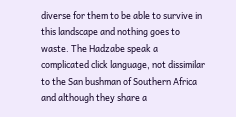diverse for them to be able to survive in this landscape and nothing goes to waste. The Hadzabe speak a complicated click language, not dissimilar to the San bushman of Southern Africa and although they share a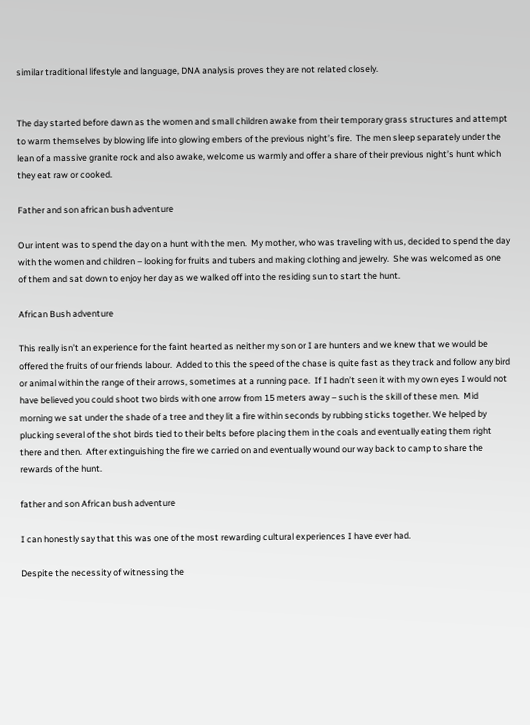similar traditional lifestyle and language, DNA analysis proves they are not related closely.


The day started before dawn as the women and small children awake from their temporary grass structures and attempt to warm themselves by blowing life into glowing embers of the previous night’s fire.  The men sleep separately under the lean of a massive granite rock and also awake, welcome us warmly and offer a share of their previous night’s hunt which they eat raw or cooked.

Father and son african bush adventure

Our intent was to spend the day on a hunt with the men.  My mother, who was traveling with us, decided to spend the day with the women and children – looking for fruits and tubers and making clothing and jewelry.  She was welcomed as one of them and sat down to enjoy her day as we walked off into the residing sun to start the hunt.

African Bush adventure

This really isn’t an experience for the faint hearted as neither my son or I are hunters and we knew that we would be offered the fruits of our friends labour.  Added to this the speed of the chase is quite fast as they track and follow any bird or animal within the range of their arrows, sometimes at a running pace.  If I hadn’t seen it with my own eyes I would not have believed you could shoot two birds with one arrow from 15 meters away – such is the skill of these men.  Mid morning we sat under the shade of a tree and they lit a fire within seconds by rubbing sticks together. We helped by plucking several of the shot birds tied to their belts before placing them in the coals and eventually eating them right there and then.  After extinguishing the fire we carried on and eventually wound our way back to camp to share the rewards of the hunt.

father and son African bush adventure

I can honestly say that this was one of the most rewarding cultural experiences I have ever had.

Despite the necessity of witnessing the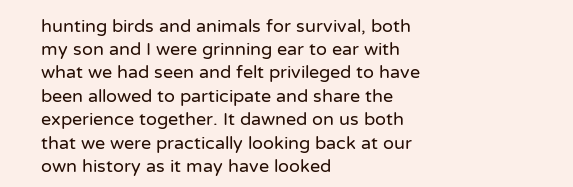hunting birds and animals for survival, both my son and I were grinning ear to ear with what we had seen and felt privileged to have been allowed to participate and share the experience together. It dawned on us both that we were practically looking back at our own history as it may have looked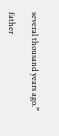several thousand years ago.”

father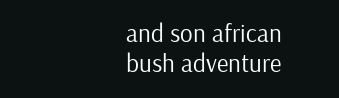and son african bush adventure